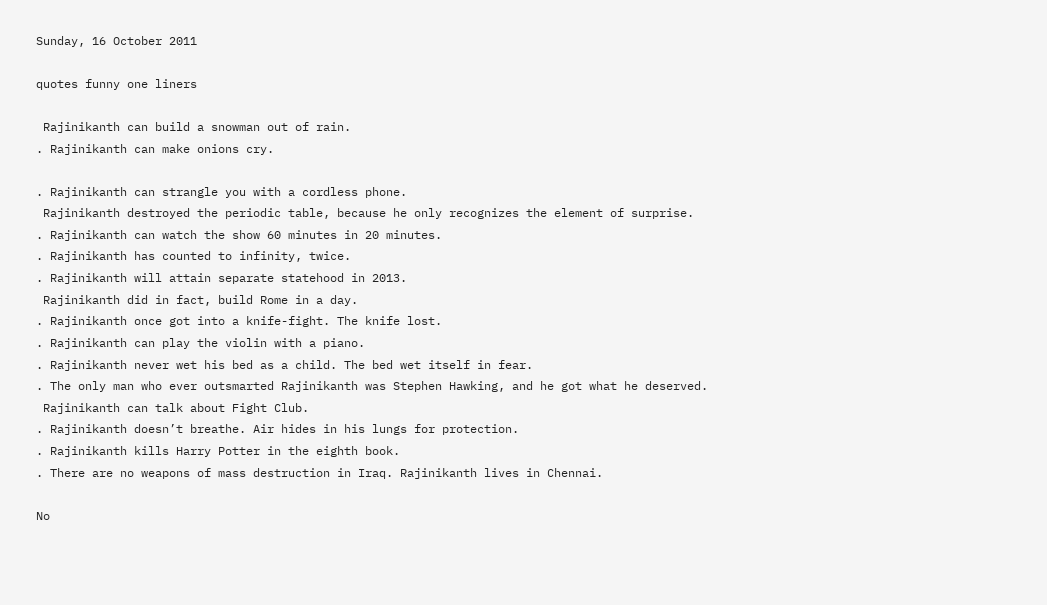Sunday, 16 October 2011

quotes funny one liners

 Rajinikanth can build a snowman out of rain.
. Rajinikanth can make onions cry.

. Rajinikanth can strangle you with a cordless phone.
 Rajinikanth destroyed the periodic table, because he only recognizes the element of surprise.
. Rajinikanth can watch the show 60 minutes in 20 minutes.
. Rajinikanth has counted to infinity, twice.
. Rajinikanth will attain separate statehood in 2013.
 Rajinikanth did in fact, build Rome in a day.
. Rajinikanth once got into a knife-fight. The knife lost.
. Rajinikanth can play the violin with a piano.
. Rajinikanth never wet his bed as a child. The bed wet itself in fear.
. The only man who ever outsmarted Rajinikanth was Stephen Hawking, and he got what he deserved.
 Rajinikanth can talk about Fight Club.
. Rajinikanth doesn’t breathe. Air hides in his lungs for protection.
. Rajinikanth kills Harry Potter in the eighth book.
. There are no weapons of mass destruction in Iraq. Rajinikanth lives in Chennai.

No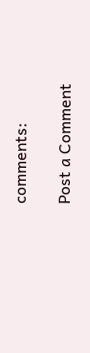comments:

Post a Comment